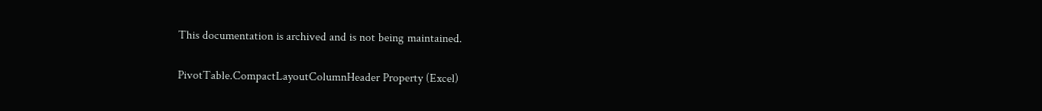This documentation is archived and is not being maintained.

PivotTable.CompactLayoutColumnHeader Property (Excel)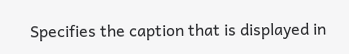Specifies the caption that is displayed in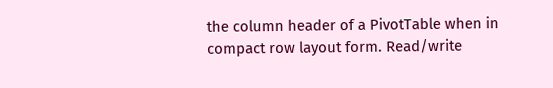the column header of a PivotTable when in compact row layout form. Read/write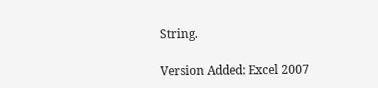String.

Version Added: Excel 2007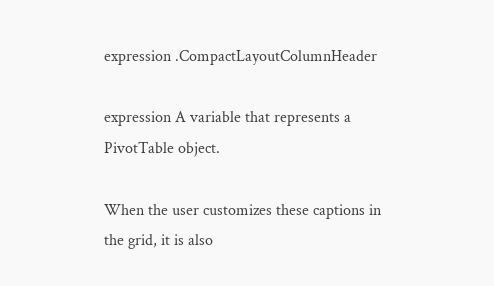expression .CompactLayoutColumnHeader

expression A variable that represents a PivotTable object.

When the user customizes these captions in the grid, it is also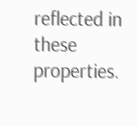reflected in these properties.